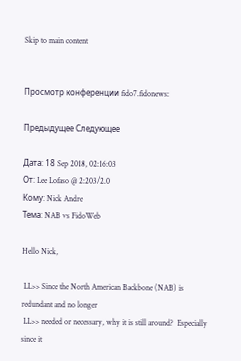Skip to main content


Просмотр конференции fido7.fidonews:

Предыдущее Следующее

Дата: 18 Sep 2018, 02:16:03
От: Lee Lofaso @ 2:203/2.0
Кому: Nick Andre
Тема: NAB vs FidoWeb

Hello Nick,

 LL>> Since the North American Backbone (NAB) is redundant and no longer
 LL>> needed or necessary, why it is still around?  Especially since it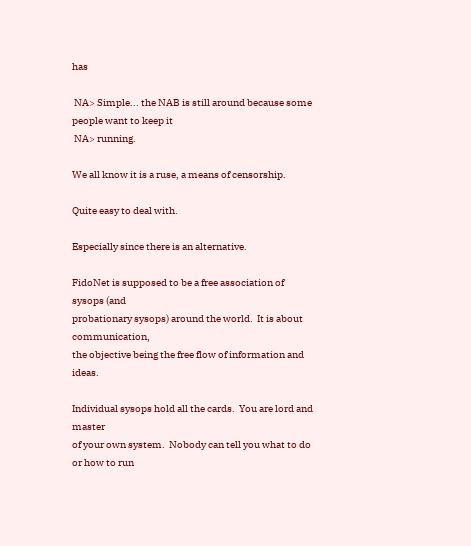has

 NA> Simple... the NAB is still around because some people want to keep it
 NA> running.

We all know it is a ruse, a means of censorship.

Quite easy to deal with.

Especially since there is an alternative.

FidoNet is supposed to be a free association of sysops (and
probationary sysops) around the world.  It is about communication,
the objective being the free flow of information and ideas.

Individual sysops hold all the cards.  You are lord and master
of your own system.  Nobody can tell you what to do or how to run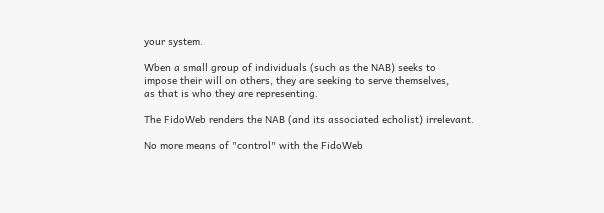your system.

Wben a small group of individuals (such as the NAB) seeks to
impose their will on others, they are seeking to serve themselves,
as that is who they are representing.

The FidoWeb renders the NAB (and its associated echolist) irrelevant.

No more means of "control" with the FidoWeb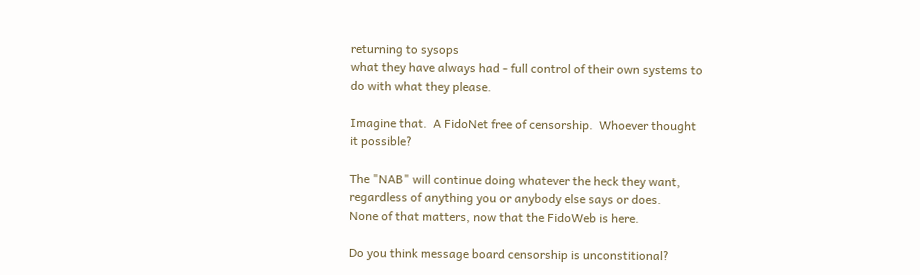returning to sysops
what they have always had - full control of their own systems to
do with what they please.

Imagine that.  A FidoNet free of censorship.  Whoever thought
it possible?

The "NAB" will continue doing whatever the heck they want,
regardless of anything you or anybody else says or does.
None of that matters, now that the FidoWeb is here.

Do you think message board censorship is unconstitional?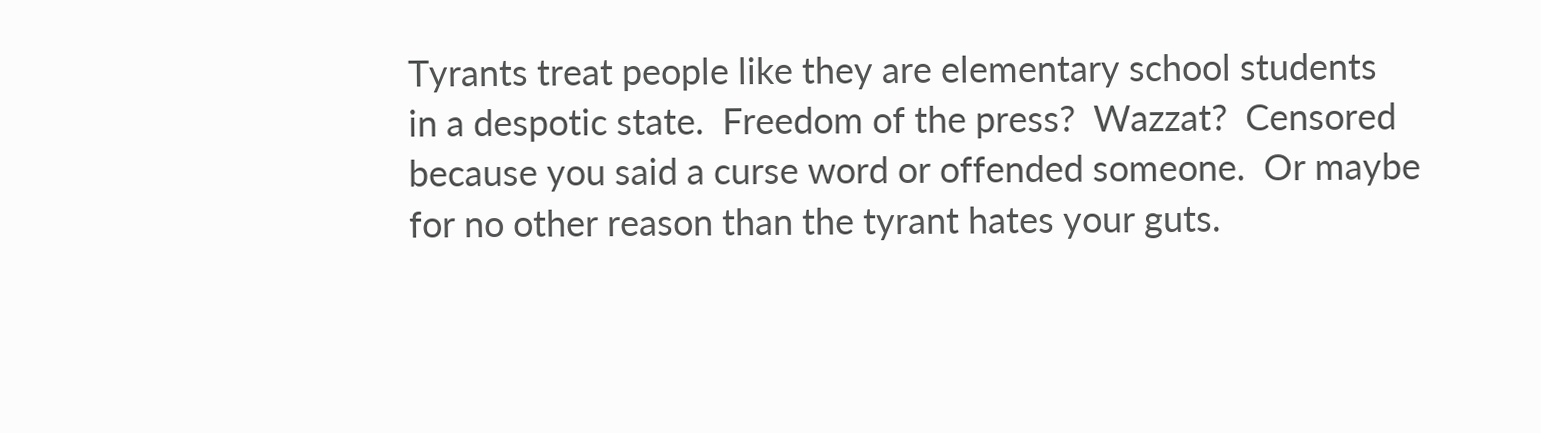Tyrants treat people like they are elementary school students
in a despotic state.  Freedom of the press?  Wazzat?  Censored
because you said a curse word or offended someone.  Or maybe
for no other reason than the tyrant hates your guts.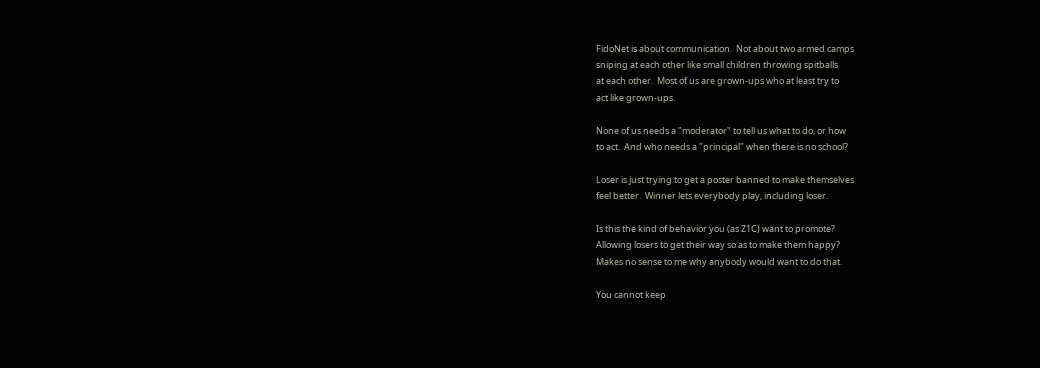FidoNet is about communication.  Not about two armed camps
sniping at each other like small children throwing spitballs
at each other.  Most of us are grown-ups who at least try to
act like grown-ups.

None of us needs a "moderator" to tell us what to do, or how
to act.  And who needs a "principal" when there is no school?

Loser is just trying to get a poster banned to make themselves
feel better.  Winner lets everybody play, including loser.

Is this the kind of behavior you (as Z1C) want to promote?
Allowing losers to get their way so as to make them happy?
Makes no sense to me why anybody would want to do that.

You cannot keep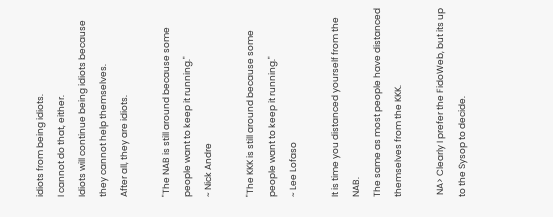idiots from being idiots.
I cannot do that, either.
Idiots will continue being idiots because
they cannot help themselves.
After all, they are idiots.

"The NAB is still around because some people want to keep it running."
~ Nick Andre

"The KKK is still around because some people want to keep it running."
~ Lee Lofaso

It is time you distanced yourself from the NAB.
The same as most people have distanced themselves from the KKK.

 NA> Clearly I prefer the FidoWeb, but its up to the Sysop to decide.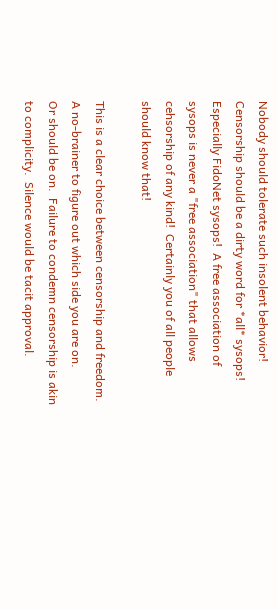Nobody should tolerate such insolent behavior!
Censorship should be a dirty word for *all* sysops!
Especially FidoNet sysops!  A free association of
sysops is never a "free association" that allows
cehsorship of any kind!  Certainly you of all people
should know that!

This is a clear choice between censorship and freedom.
A no-brainer to figure out which side you are on.
Or should be on.  Failure to condemn censorship is akin
to complicity.  Silence would be tacit approval.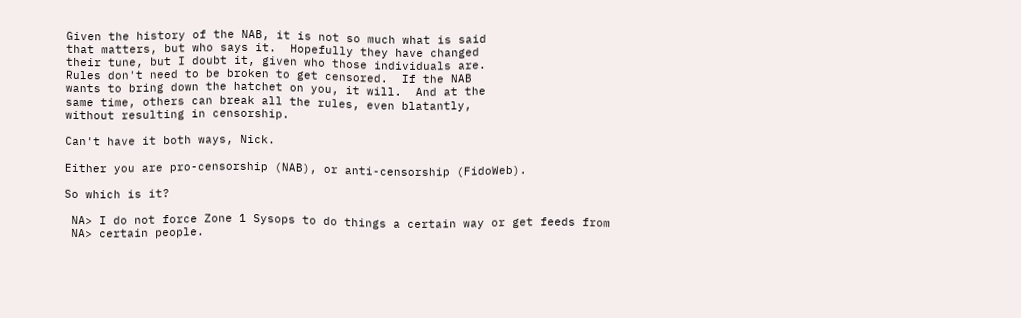Given the history of the NAB, it is not so much what is said
that matters, but who says it.  Hopefully they have changed
their tune, but I doubt it, given who those individuals are.
Rules don't need to be broken to get censored.  If the NAB
wants to bring down the hatchet on you, it will.  And at the
same time, others can break all the rules, even blatantly,
without resulting in censorship.

Can't have it both ways, Nick.

Either you are pro-censorship (NAB), or anti-censorship (FidoWeb).

So which is it?

 NA> I do not force Zone 1 Sysops to do things a certain way or get feeds from
 NA> certain people.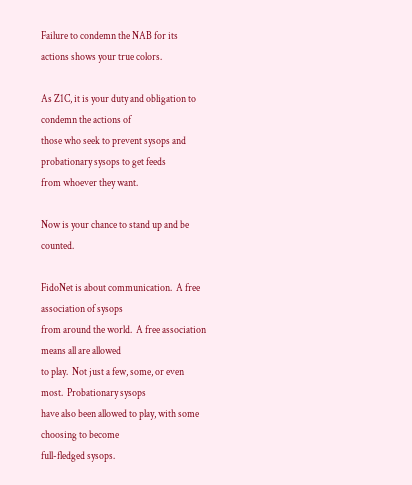Failure to condemn the NAB for its actions shows your true colors.

As Z1C, it is your duty and obligation to condemn the actions of
those who seek to prevent sysops and probationary sysops to get feeds
from whoever they want.

Now is your chance to stand up and be counted.

FidoNet is about communication.  A free association of sysops
from around the world.  A free association means all are allowed
to play.  Not just a few, some, or even most.  Probationary sysops
have also been allowed to play, with some choosing to become
full-fledged sysops.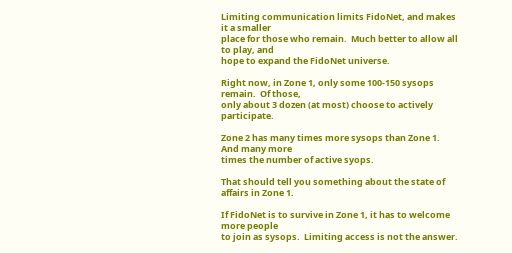Limiting communication limits FidoNet, and makes it a smaller
place for those who remain.  Much better to allow all to play, and
hope to expand the FidoNet universe.

Right now, in Zone 1, only some 100-150 sysops remain.  Of those,
only about 3 dozen (at most) choose to actively participate.

Zone 2 has many times more sysops than Zone 1.  And many more
times the number of active syops.

That should tell you something about the state of affairs in Zone 1.

If FidoNet is to survive in Zone 1, it has to welcome more people
to join as sysops.  Limiting access is not the answer.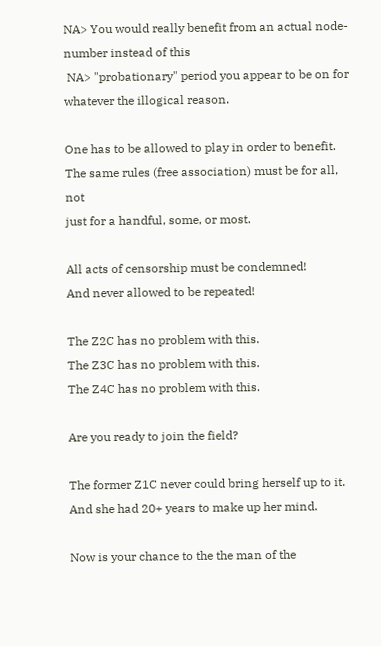NA> You would really benefit from an actual node-number instead of this
 NA> "probationary" period you appear to be on for whatever the illogical reason.

One has to be allowed to play in order to benefit.
The same rules (free association) must be for all, not
just for a handful, some, or most.

All acts of censorship must be condemned!
And never allowed to be repeated!

The Z2C has no problem with this.
The Z3C has no problem with this.
The Z4C has no problem with this.

Are you ready to join the field?

The former Z1C never could bring herself up to it.
And she had 20+ years to make up her mind.

Now is your chance to the the man of the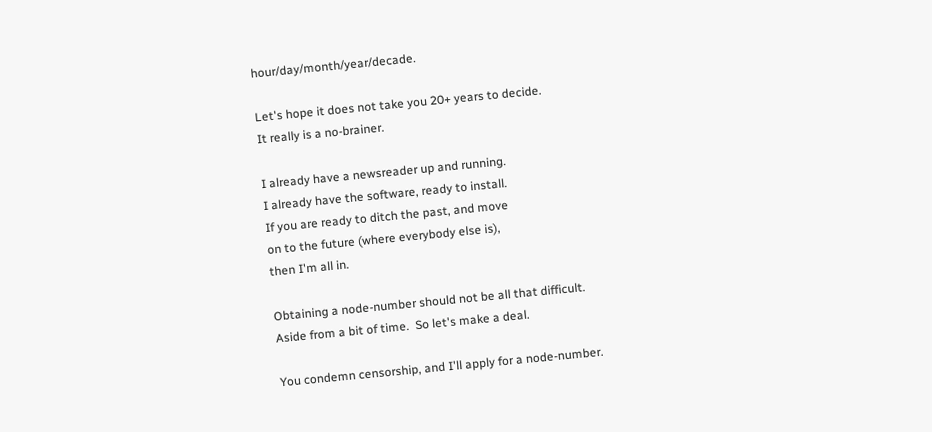hour/day/month/year/decade.

Let's hope it does not take you 20+ years to decide.
It really is a no-brainer.

I already have a newsreader up and running.
I already have the software, ready to install.
If you are ready to ditch the past, and move
on to the future (where everybody else is),
then I'm all in.

Obtaining a node-number should not be all that difficult.
Aside from a bit of time.  So let's make a deal.

You condemn censorship, and I'll apply for a node-number.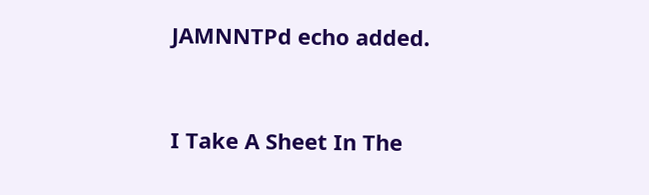JAMNNTPd echo added.


I Take A Sheet In The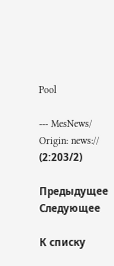Pool

--- MesNews/
Origin: news:// (2:203/2)

Предыдущее Следующее

К списку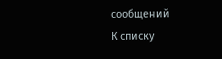сообщений
К списку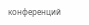конференций